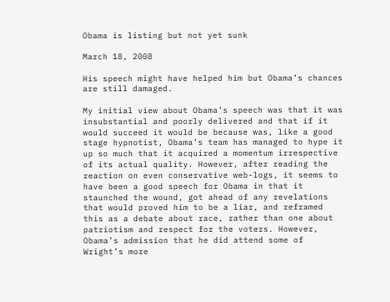Obama is listing but not yet sunk

March 18, 2008

His speech might have helped him but Obama’s chances are still damaged.

My initial view about Obama’s speech was that it was insubstantial and poorly delivered and that if it would succeed it would be because was, like a good stage hypnotist, Obama’s team has managed to hype it up so much that it acquired a momentum irrespective of its actual quality. However, after reading the reaction on even conservative web-logs, it seems to have been a good speech for Obama in that it staunched the wound, got ahead of any revelations that would proved him to be a liar, and reframed this as a debate about race, rather than one about patriotism and respect for the voters. However, Obama’s admission that he did attend some of Wright’s more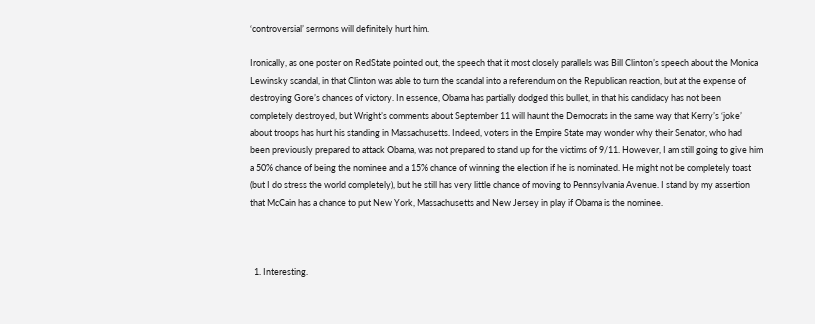‘controversial’ sermons will definitely hurt him.

Ironically, as one poster on RedState pointed out, the speech that it most closely parallels was Bill Clinton’s speech about the Monica Lewinsky scandal, in that Clinton was able to turn the scandal into a referendum on the Republican reaction, but at the expense of destroying Gore’s chances of victory. In essence, Obama has partially dodged this bullet, in that his candidacy has not been completely destroyed, but Wright’s comments about September 11 will haunt the Democrats in the same way that Kerry’s ‘joke’ about troops has hurt his standing in Massachusetts. Indeed, voters in the Empire State may wonder why their Senator, who had been previously prepared to attack Obama, was not prepared to stand up for the victims of 9/11. However, I am still going to give him a 50% chance of being the nominee and a 15% chance of winning the election if he is nominated. He might not be completely toast (but I do stress the world completely), but he still has very little chance of moving to Pennsylvania Avenue. I stand by my assertion that McCain has a chance to put New York, Massachusetts and New Jersey in play if Obama is the nominee.



  1. Interesting.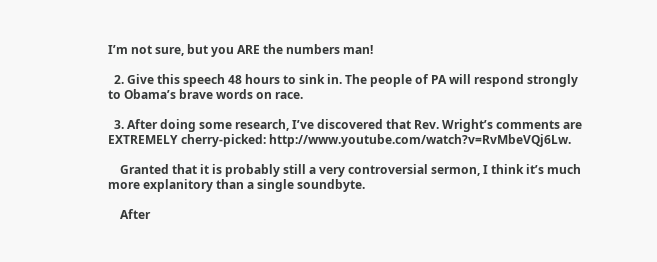I’m not sure, but you ARE the numbers man!

  2. Give this speech 48 hours to sink in. The people of PA will respond strongly to Obama’s brave words on race.

  3. After doing some research, I’ve discovered that Rev. Wright’s comments are EXTREMELY cherry-picked: http://www.youtube.com/watch?v=RvMbeVQj6Lw.

    Granted that it is probably still a very controversial sermon, I think it’s much more explanitory than a single soundbyte.

    After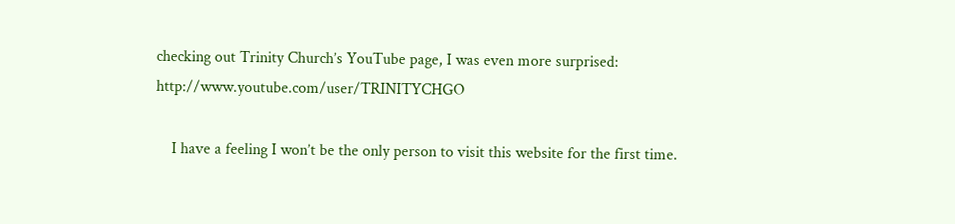checking out Trinity Church’s YouTube page, I was even more surprised: http://www.youtube.com/user/TRINITYCHGO

    I have a feeling I won’t be the only person to visit this website for the first time.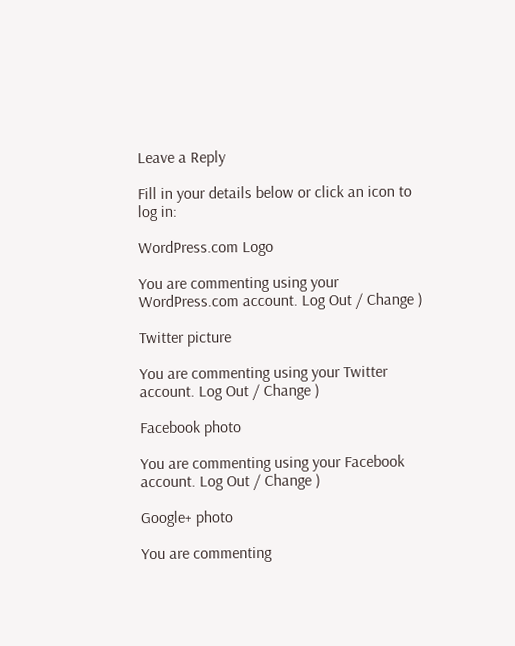Leave a Reply

Fill in your details below or click an icon to log in:

WordPress.com Logo

You are commenting using your WordPress.com account. Log Out / Change )

Twitter picture

You are commenting using your Twitter account. Log Out / Change )

Facebook photo

You are commenting using your Facebook account. Log Out / Change )

Google+ photo

You are commenting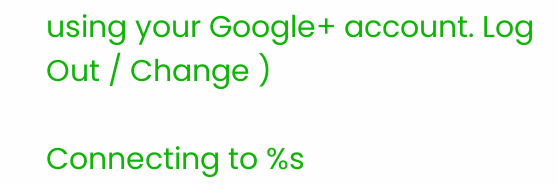using your Google+ account. Log Out / Change )

Connecting to %s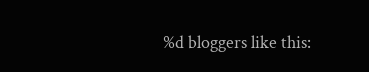%d bloggers like this: